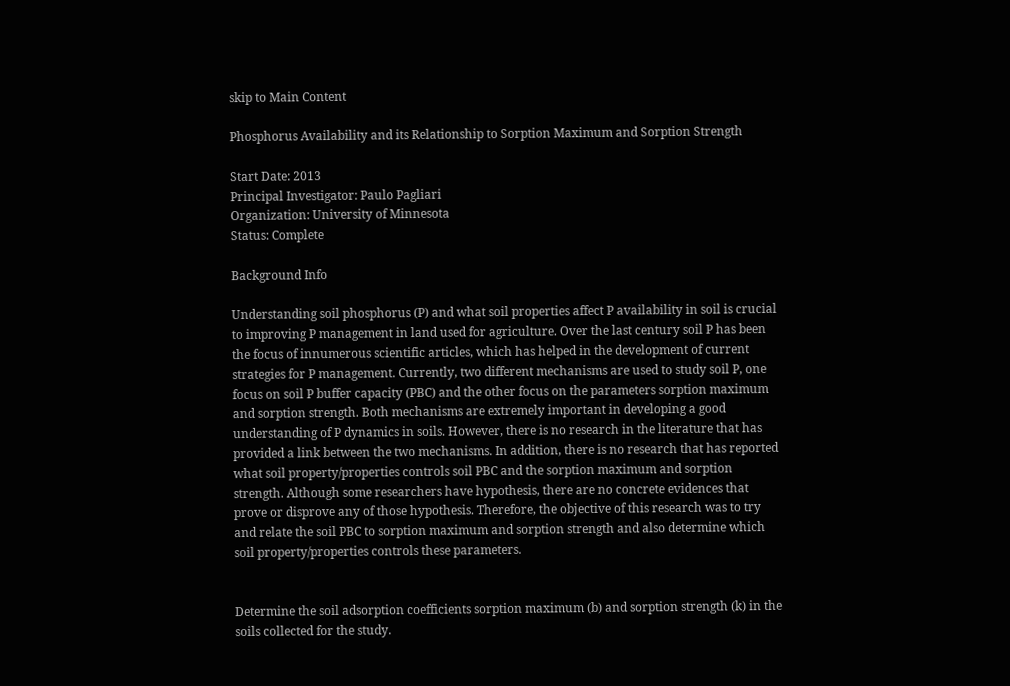skip to Main Content

Phosphorus Availability and its Relationship to Sorption Maximum and Sorption Strength

Start Date: 2013
Principal Investigator: Paulo Pagliari
Organization: University of Minnesota
Status: Complete

Background Info

Understanding soil phosphorus (P) and what soil properties affect P availability in soil is crucial to improving P management in land used for agriculture. Over the last century soil P has been the focus of innumerous scientific articles, which has helped in the development of current strategies for P management. Currently, two different mechanisms are used to study soil P, one focus on soil P buffer capacity (PBC) and the other focus on the parameters sorption maximum and sorption strength. Both mechanisms are extremely important in developing a good understanding of P dynamics in soils. However, there is no research in the literature that has provided a link between the two mechanisms. In addition, there is no research that has reported what soil property/properties controls soil PBC and the sorption maximum and sorption strength. Although some researchers have hypothesis, there are no concrete evidences that prove or disprove any of those hypothesis. Therefore, the objective of this research was to try and relate the soil PBC to sorption maximum and sorption strength and also determine which soil property/properties controls these parameters.


Determine the soil adsorption coefficients sorption maximum (b) and sorption strength (k) in the soils collected for the study.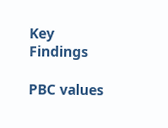Key Findings

PBC values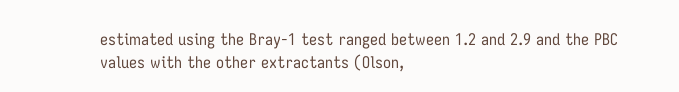estimated using the Bray-1 test ranged between 1.2 and 2.9 and the PBC values with the other extractants (Olson,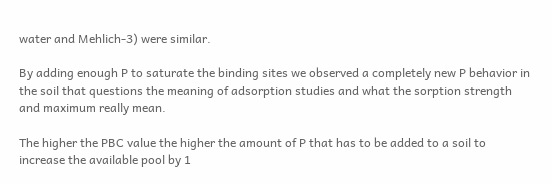water and Mehlich-3) were similar.

By adding enough P to saturate the binding sites we observed a completely new P behavior in the soil that questions the meaning of adsorption studies and what the sorption strength and maximum really mean.

The higher the PBC value the higher the amount of P that has to be added to a soil to increase the available pool by 1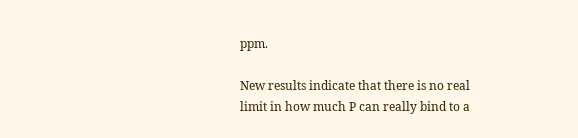ppm.

New results indicate that there is no real limit in how much P can really bind to a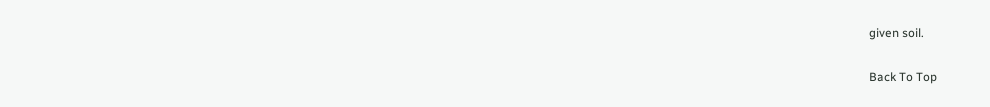given soil.

Back To Top